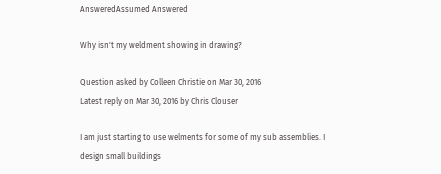AnsweredAssumed Answered

Why isn't my weldment showing in drawing?

Question asked by Colleen Christie on Mar 30, 2016
Latest reply on Mar 30, 2016 by Chris Clouser

I am just starting to use welments for some of my sub assemblies. I design small buildings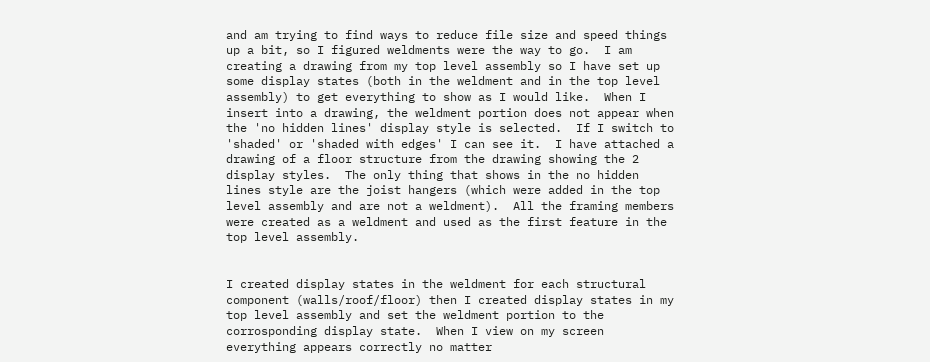and am trying to find ways to reduce file size and speed things up a bit, so I figured weldments were the way to go.  I am creating a drawing from my top level assembly so I have set up some display states (both in the weldment and in the top level assembly) to get everything to show as I would like.  When I insert into a drawing, the weldment portion does not appear when the 'no hidden lines' display style is selected.  If I switch to 'shaded' or 'shaded with edges' I can see it.  I have attached a drawing of a floor structure from the drawing showing the 2 display styles.  The only thing that shows in the no hidden lines style are the joist hangers (which were added in the top level assembly and are not a weldment).  All the framing members were created as a weldment and used as the first feature in the top level assembly.


I created display states in the weldment for each structural component (walls/roof/floor) then I created display states in my top level assembly and set the weldment portion to the corrosponding display state.  When I view on my screen everything appears correctly no matter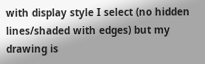with display style I select (no hidden lines/shaded with edges) but my drawing is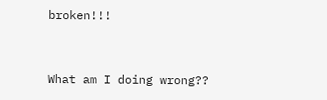broken!!!


What am I doing wrong??